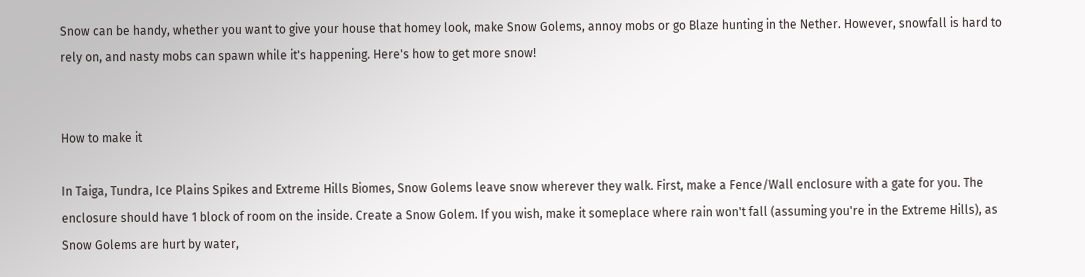Snow can be handy, whether you want to give your house that homey look, make Snow Golems, annoy mobs or go Blaze hunting in the Nether. However, snowfall is hard to rely on, and nasty mobs can spawn while it's happening. Here's how to get more snow!


How to make it

In Taiga, Tundra, Ice Plains Spikes and Extreme Hills Biomes, Snow Golems leave snow wherever they walk. First, make a Fence/Wall enclosure with a gate for you. The enclosure should have 1 block of room on the inside. Create a Snow Golem. If you wish, make it someplace where rain won't fall (assuming you're in the Extreme Hills), as Snow Golems are hurt by water,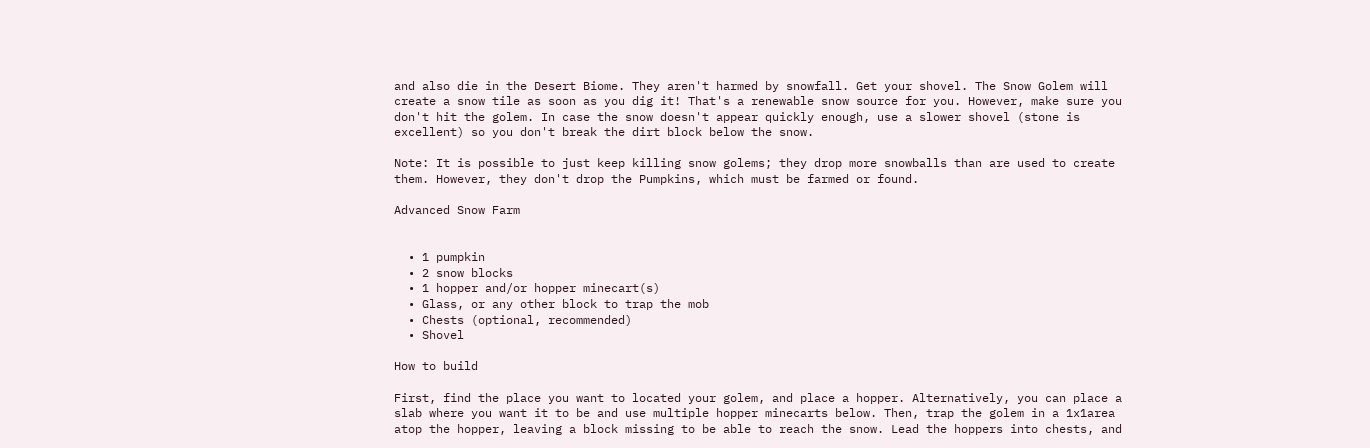and also die in the Desert Biome. They aren't harmed by snowfall. Get your shovel. The Snow Golem will create a snow tile as soon as you dig it! That's a renewable snow source for you. However, make sure you don't hit the golem. In case the snow doesn't appear quickly enough, use a slower shovel (stone is excellent) so you don't break the dirt block below the snow.

Note: It is possible to just keep killing snow golems; they drop more snowballs than are used to create them. However, they don't drop the Pumpkins, which must be farmed or found.

Advanced Snow Farm


  • 1 pumpkin
  • 2 snow blocks
  • 1 hopper and/or hopper minecart(s)
  • Glass, or any other block to trap the mob
  • Chests (optional, recommended)
  • Shovel

How to build

First, find the place you want to located your golem, and place a hopper. Alternatively, you can place a slab where you want it to be and use multiple hopper minecarts below. Then, trap the golem in a 1x1area atop the hopper, leaving a block missing to be able to reach the snow. Lead the hoppers into chests, and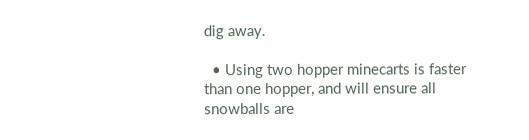dig away.

  • Using two hopper minecarts is faster than one hopper, and will ensure all snowballs are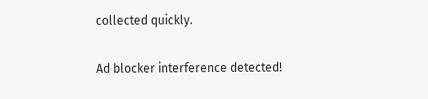collected quickly.

Ad blocker interference detected!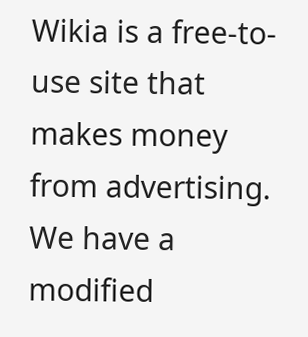Wikia is a free-to-use site that makes money from advertising. We have a modified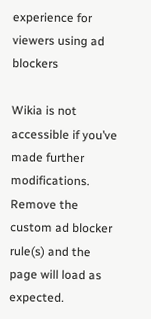experience for viewers using ad blockers

Wikia is not accessible if you’ve made further modifications. Remove the custom ad blocker rule(s) and the page will load as expected.